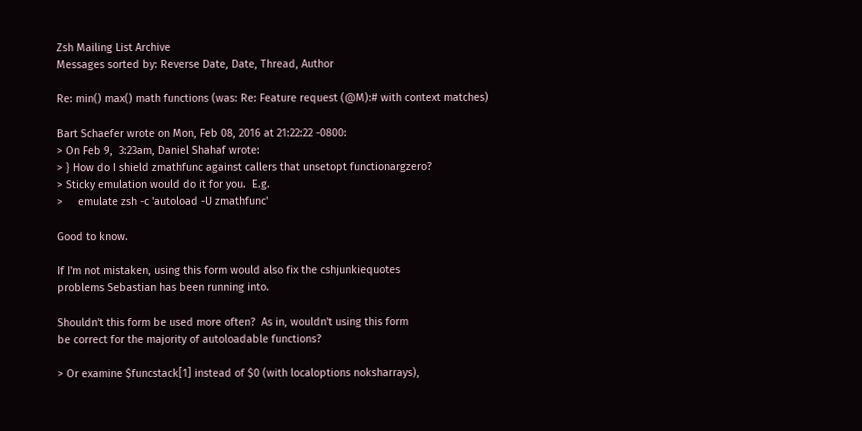Zsh Mailing List Archive
Messages sorted by: Reverse Date, Date, Thread, Author

Re: min() max() math functions (was: Re: Feature request (@M):# with context matches)

Bart Schaefer wrote on Mon, Feb 08, 2016 at 21:22:22 -0800:
> On Feb 9,  3:23am, Daniel Shahaf wrote:
> } How do I shield zmathfunc against callers that unsetopt functionargzero?
> Sticky emulation would do it for you.  E.g.
>     emulate zsh -c 'autoload -U zmathfunc'

Good to know.

If I'm not mistaken, using this form would also fix the cshjunkiequotes
problems Sebastian has been running into.

Shouldn't this form be used more often?  As in, wouldn't using this form
be correct for the majority of autoloadable functions?

> Or examine $funcstack[1] instead of $0 (with localoptions noksharrays),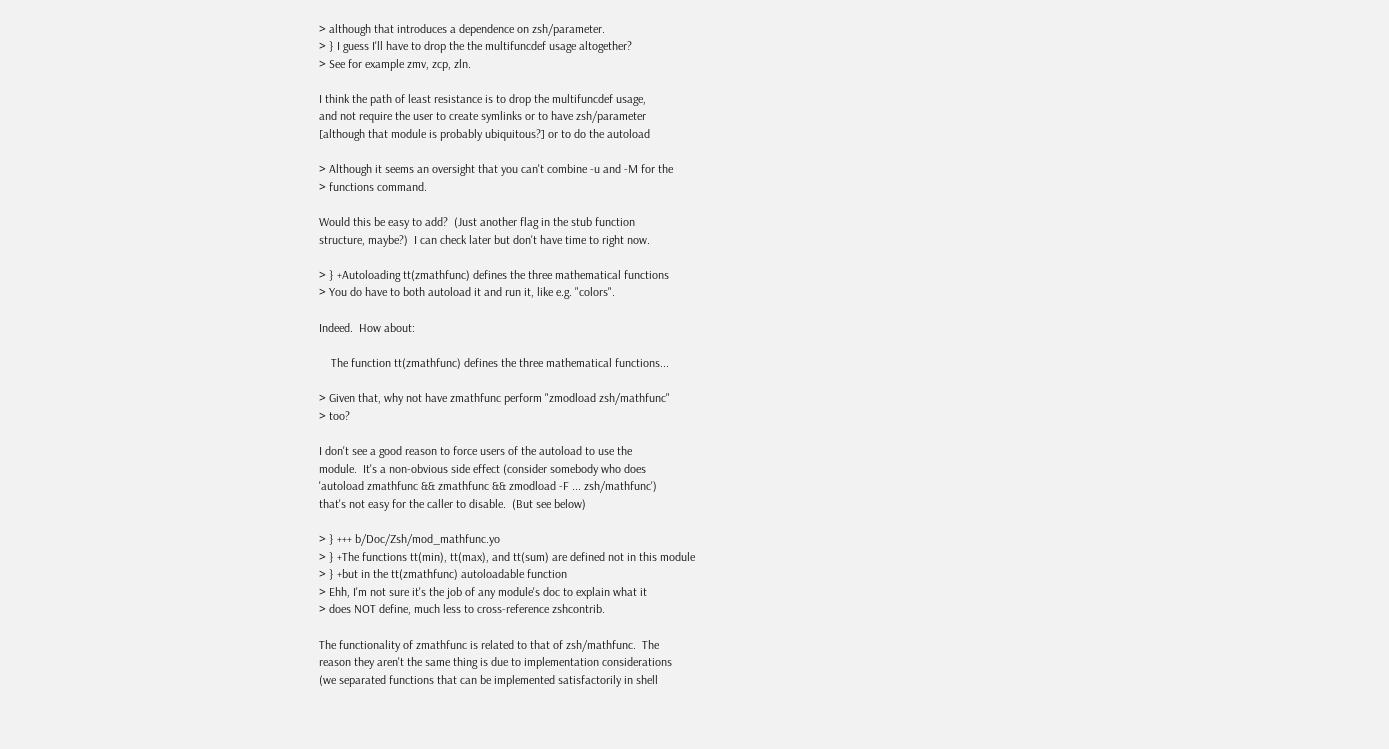> although that introduces a dependence on zsh/parameter.
> } I guess I'll have to drop the the multifuncdef usage altogether?
> See for example zmv, zcp, zln.

I think the path of least resistance is to drop the multifuncdef usage,
and not require the user to create symlinks or to have zsh/parameter
[although that module is probably ubiquitous?] or to do the autoload

> Although it seems an oversight that you can't combine -u and -M for the
> functions command.

Would this be easy to add?  (Just another flag in the stub function
structure, maybe?)  I can check later but don't have time to right now.

> } +Autoloading tt(zmathfunc) defines the three mathematical functions
> You do have to both autoload it and run it, like e.g. "colors".

Indeed.  How about:

    The function tt(zmathfunc) defines the three mathematical functions...

> Given that, why not have zmathfunc perform "zmodload zsh/mathfunc"
> too?

I don't see a good reason to force users of the autoload to use the
module.  It's a non-obvious side effect (consider somebody who does
'autoload zmathfunc && zmathfunc && zmodload -F ... zsh/mathfunc')
that's not easy for the caller to disable.  (But see below)

> } +++ b/Doc/Zsh/mod_mathfunc.yo
> } +The functions tt(min), tt(max), and tt(sum) are defined not in this module
> } +but in the tt(zmathfunc) autoloadable function
> Ehh, I'm not sure it's the job of any module's doc to explain what it
> does NOT define, much less to cross-reference zshcontrib.

The functionality of zmathfunc is related to that of zsh/mathfunc.  The
reason they aren't the same thing is due to implementation considerations
(we separated functions that can be implemented satisfactorily in shell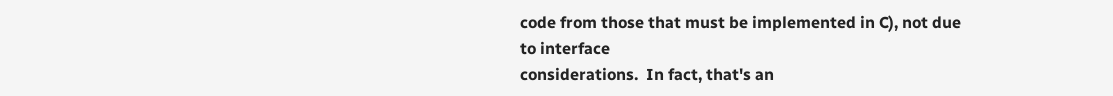code from those that must be implemented in C), not due to interface
considerations.  In fact, that's an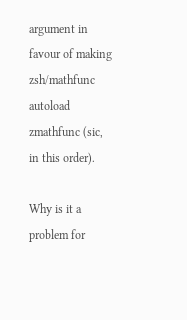argument in favour of making
zsh/mathfunc autoload zmathfunc (sic, in this order).

Why is it a problem for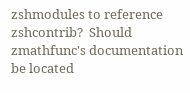zshmodules to reference zshcontrib?  Should
zmathfunc's documentation be located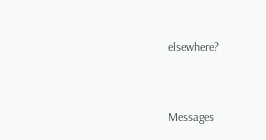elsewhere?



Messages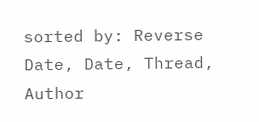sorted by: Reverse Date, Date, Thread, Author